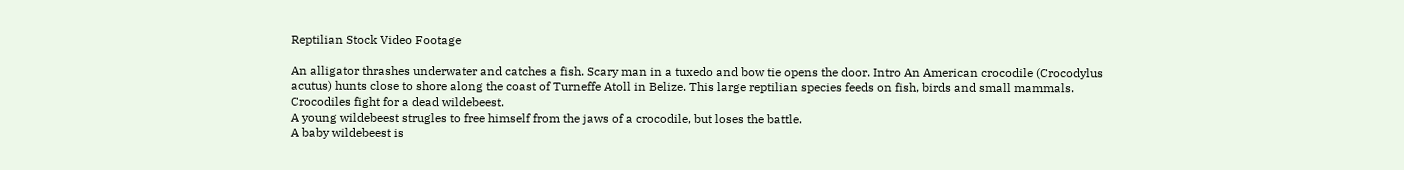Reptilian Stock Video Footage

An alligator thrashes underwater and catches a fish. Scary man in a tuxedo and bow tie opens the door. Intro An American crocodile (Crocodylus acutus) hunts close to shore along the coast of Turneffe Atoll in Belize. This large reptilian species feeds on fish, birds and small mammals. Crocodiles fight for a dead wildebeest.
A young wildebeest strugles to free himself from the jaws of a crocodile, but loses the battle.
A baby wildebeest is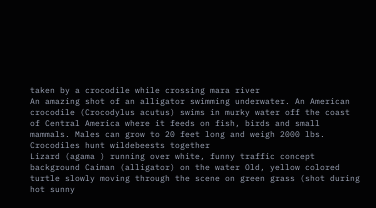taken by a crocodile while crossing mara river
An amazing shot of an alligator swimming underwater. An American crocodile (Crocodylus acutus) swims in murky water off the coast of Central America where it feeds on fish, birds and small mammals. Males can grow to 20 feet long and weigh 2000 lbs. Crocodiles hunt wildebeests together
Lizard (agama ) running over white, funny traffic concept background Caiman (alligator) on the water Old, yellow colored turtle slowly moving through the scene on green grass (shot during hot sunny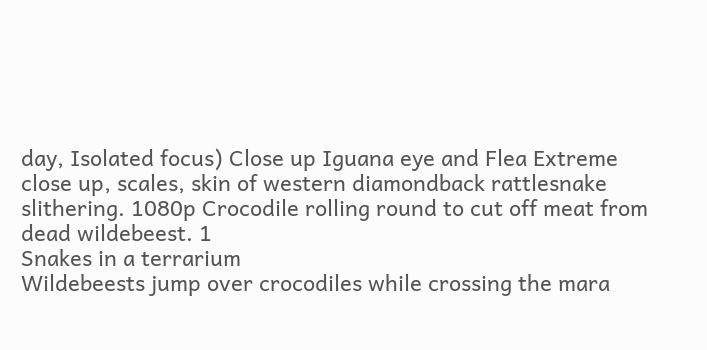day, Isolated focus) Close up Iguana eye and Flea Extreme close up, scales, skin of western diamondback rattlesnake slithering. 1080p Crocodile rolling round to cut off meat from dead wildebeest. 1
Snakes in a terrarium
Wildebeests jump over crocodiles while crossing the mara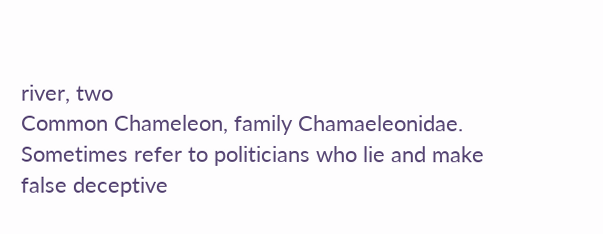river, two
Common Chameleon, family Chamaeleonidae. Sometimes refer to politicians who lie and make false deceptive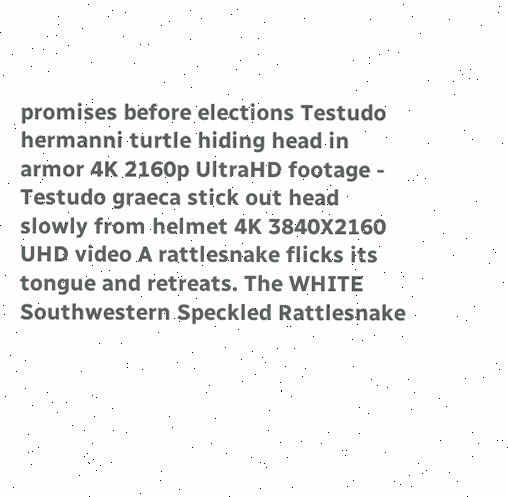promises before elections Testudo hermanni turtle hiding head in armor 4K 2160p UltraHD footage - Testudo graeca stick out head slowly from helmet 4K 3840X2160 UHD video A rattlesnake flicks its tongue and retreats. The WHITE Southwestern Speckled Rattlesnake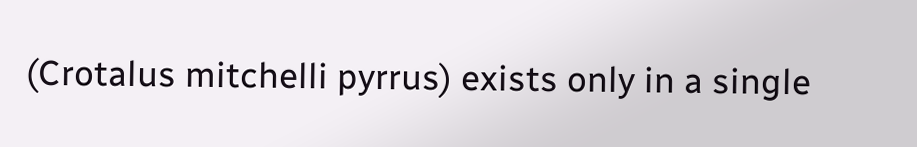(Crotalus mitchelli pyrrus) exists only in a single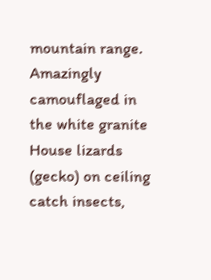mountain range. Amazingly camouflaged in the white granite House lizards (gecko) on ceiling catch insects,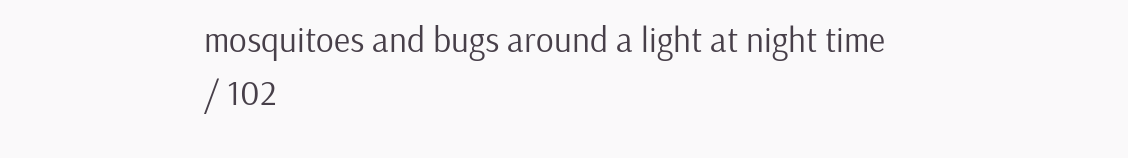mosquitoes and bugs around a light at night time
/ 102